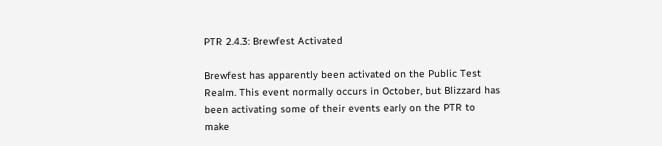PTR 2.4.3: Brewfest Activated

Brewfest has apparently been activated on the Public Test Realm. This event normally occurs in October, but Blizzard has been activating some of their events early on the PTR to make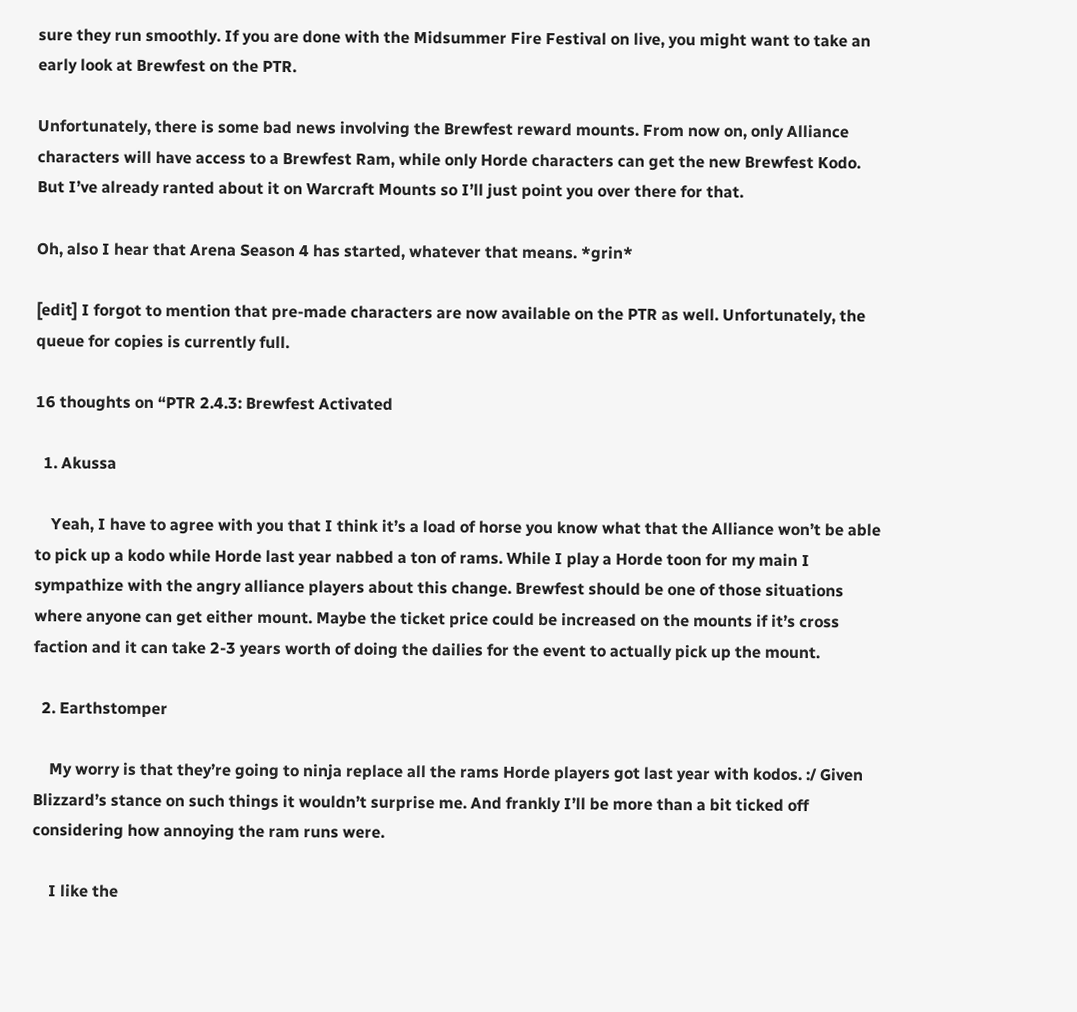sure they run smoothly. If you are done with the Midsummer Fire Festival on live, you might want to take an early look at Brewfest on the PTR.

Unfortunately, there is some bad news involving the Brewfest reward mounts. From now on, only Alliance characters will have access to a Brewfest Ram, while only Horde characters can get the new Brewfest Kodo. But I’ve already ranted about it on Warcraft Mounts so I’ll just point you over there for that.

Oh, also I hear that Arena Season 4 has started, whatever that means. *grin*

[edit] I forgot to mention that pre-made characters are now available on the PTR as well. Unfortunately, the queue for copies is currently full.

16 thoughts on “PTR 2.4.3: Brewfest Activated

  1. Akussa

    Yeah, I have to agree with you that I think it’s a load of horse you know what that the Alliance won’t be able to pick up a kodo while Horde last year nabbed a ton of rams. While I play a Horde toon for my main I sympathize with the angry alliance players about this change. Brewfest should be one of those situations where anyone can get either mount. Maybe the ticket price could be increased on the mounts if it’s cross faction and it can take 2-3 years worth of doing the dailies for the event to actually pick up the mount.

  2. Earthstomper

    My worry is that they’re going to ninja replace all the rams Horde players got last year with kodos. :/ Given Blizzard’s stance on such things it wouldn’t surprise me. And frankly I’ll be more than a bit ticked off considering how annoying the ram runs were.

    I like the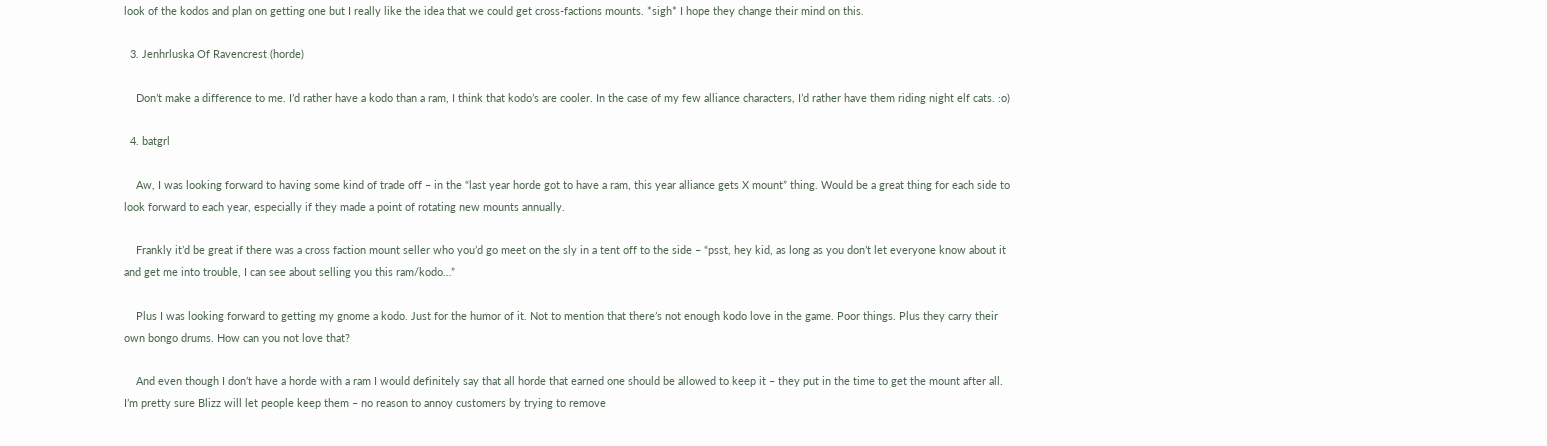look of the kodos and plan on getting one but I really like the idea that we could get cross-factions mounts. *sigh* I hope they change their mind on this.

  3. Jenhrluska Of Ravencrest (horde)

    Don’t make a difference to me. I’d rather have a kodo than a ram, I think that kodo’s are cooler. In the case of my few alliance characters, I’d rather have them riding night elf cats. :o)

  4. batgrl

    Aw, I was looking forward to having some kind of trade off – in the “last year horde got to have a ram, this year alliance gets X mount” thing. Would be a great thing for each side to look forward to each year, especially if they made a point of rotating new mounts annually.

    Frankly it’d be great if there was a cross faction mount seller who you’d go meet on the sly in a tent off to the side – “psst, hey kid, as long as you don’t let everyone know about it and get me into trouble, I can see about selling you this ram/kodo…”

    Plus I was looking forward to getting my gnome a kodo. Just for the humor of it. Not to mention that there’s not enough kodo love in the game. Poor things. Plus they carry their own bongo drums. How can you not love that?

    And even though I don’t have a horde with a ram I would definitely say that all horde that earned one should be allowed to keep it – they put in the time to get the mount after all. I’m pretty sure Blizz will let people keep them – no reason to annoy customers by trying to remove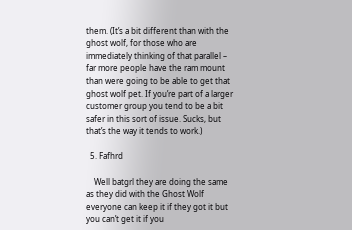them. (It’s a bit different than with the ghost wolf, for those who are immediately thinking of that parallel – far more people have the ram mount than were going to be able to get that ghost wolf pet. If you’re part of a larger customer group you tend to be a bit safer in this sort of issue. Sucks, but that’s the way it tends to work.)

  5. Fafhrd

    Well batgrl they are doing the same as they did with the Ghost Wolf everyone can keep it if they got it but you can’t get it if you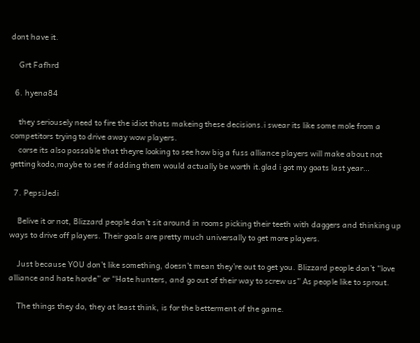dont have it.

    Grt Fafhrd

  6. hyena84

    they seriousely need to fire the idiot thats makeing these decisions.i swear its like some mole from a competitors trying to drive away wow players.
    corse its also possable that theyre looking to see how big a fuss alliance players will make about not getting kodo,maybe to see if adding them would actually be worth it.glad i got my goats last year…

  7. PepsiJedi

    Belive it or not, Blizzard people don’t sit around in rooms picking their teeth with daggers and thinking up ways to drive off players. Their goals are pretty much universally to get more players.

    Just because YOU don’t like something, doesn’t mean they’re out to get you. Blizzard people don’t “love alliance and hate horde” or “Hate hunters, and go out of their way to screw us” As people like to sprout.

    The things they do, they at least think, is for the betterment of the game.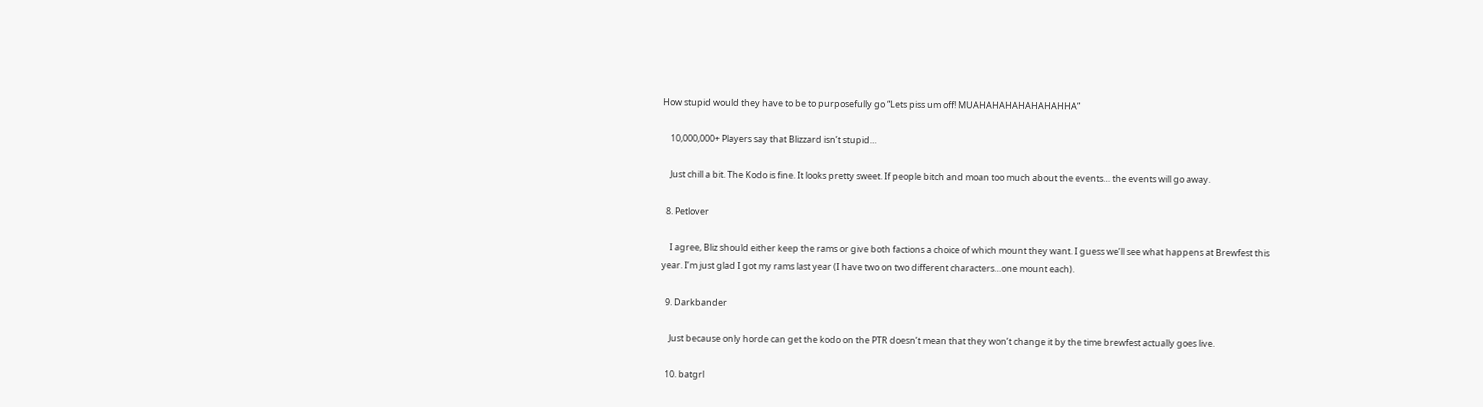How stupid would they have to be to purposefully go “Lets piss um off! MUAHAHAHAHAHAHAHHA”

    10,000,000+ Players say that Blizzard isn’t stupid…

    Just chill a bit. The Kodo is fine. It looks pretty sweet. If people bitch and moan too much about the events… the events will go away.

  8. Petlover

    I agree, Bliz should either keep the rams or give both factions a choice of which mount they want. I guess we’ll see what happens at Brewfest this year. I’m just glad I got my rams last year (I have two on two different characters…one mount each).

  9. Darkbander

    Just because only horde can get the kodo on the PTR doesn’t mean that they won’t change it by the time brewfest actually goes live.

  10. batgrl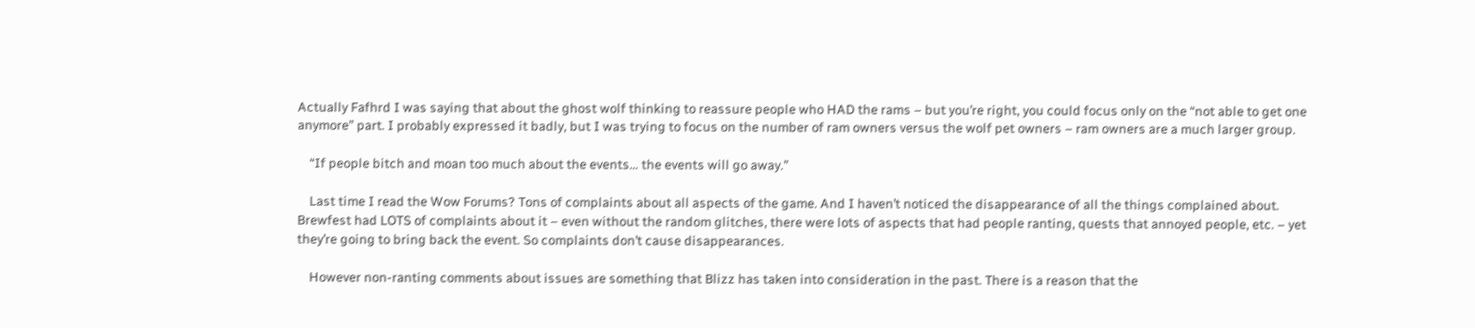Actually Fafhrd I was saying that about the ghost wolf thinking to reassure people who HAD the rams – but you’re right, you could focus only on the “not able to get one anymore” part. I probably expressed it badly, but I was trying to focus on the number of ram owners versus the wolf pet owners – ram owners are a much larger group.

    “If people bitch and moan too much about the events… the events will go away.”

    Last time I read the Wow Forums? Tons of complaints about all aspects of the game. And I haven’t noticed the disappearance of all the things complained about. Brewfest had LOTS of complaints about it – even without the random glitches, there were lots of aspects that had people ranting, quests that annoyed people, etc. – yet they’re going to bring back the event. So complaints don’t cause disappearances.

    However non-ranting comments about issues are something that Blizz has taken into consideration in the past. There is a reason that the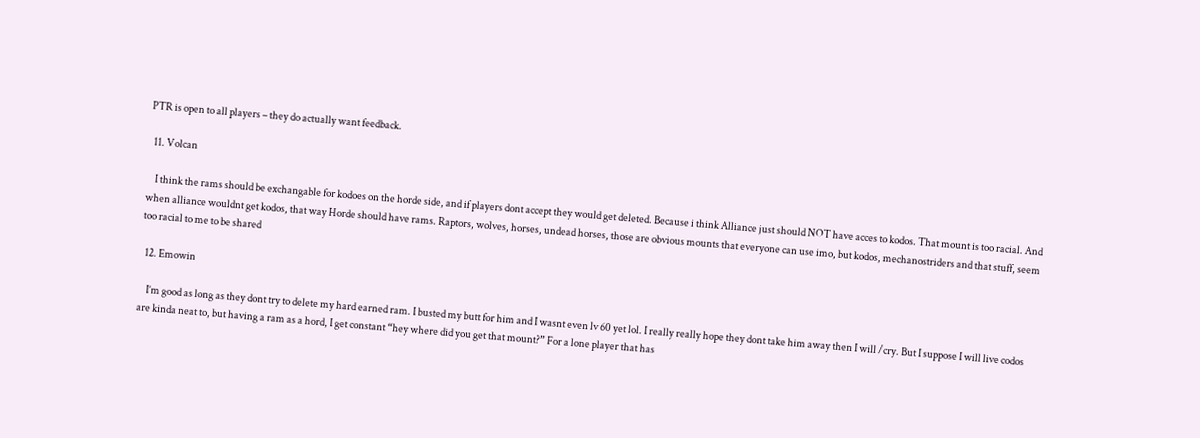PTR is open to all players – they do actually want feedback.

  11. Volcan

    I think the rams should be exchangable for kodoes on the horde side, and if players dont accept they would get deleted. Because i think Alliance just should NOT have acces to kodos. That mount is too racial. And when alliance wouldnt get kodos, that way Horde should have rams. Raptors, wolves, horses, undead horses, those are obvious mounts that everyone can use imo, but kodos, mechanostriders and that stuff, seem too racial to me to be shared

  12. Emowin

    I’m good as long as they dont try to delete my hard earned ram. I busted my butt for him and I wasnt even lv 60 yet lol. I really really hope they dont take him away then I will /cry. But I suppose I will live codos are kinda neat to, but having a ram as a hord, I get constant “hey where did you get that mount?” For a lone player that has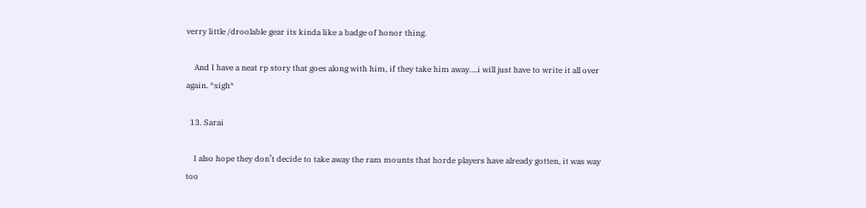verry little /droolable gear its kinda like a badge of honor thing.

    And I have a neat rp story that goes along with him, if they take him away….i will just have to write it all over again. *sigh*

  13. Sarai

    I also hope they don’t decide to take away the ram mounts that horde players have already gotten, it was way too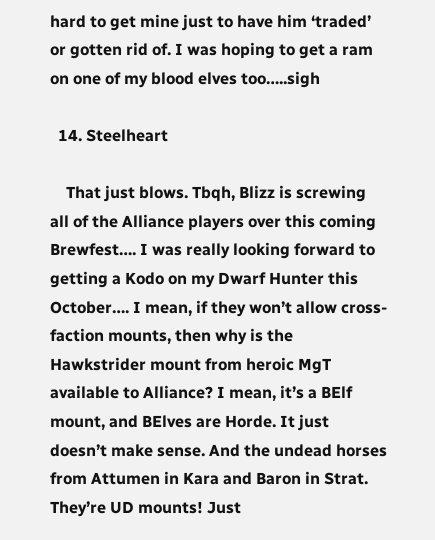hard to get mine just to have him ‘traded’ or gotten rid of. I was hoping to get a ram on one of my blood elves too…..sigh

  14. Steelheart

    That just blows. Tbqh, Blizz is screwing all of the Alliance players over this coming Brewfest…. I was really looking forward to getting a Kodo on my Dwarf Hunter this October…. I mean, if they won’t allow cross-faction mounts, then why is the Hawkstrider mount from heroic MgT available to Alliance? I mean, it’s a BElf mount, and BElves are Horde. It just doesn’t make sense. And the undead horses from Attumen in Kara and Baron in Strat. They’re UD mounts! Just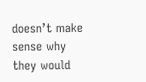doesn’t make sense why they would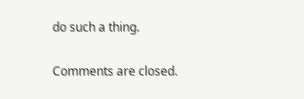do such a thing.

Comments are closed.